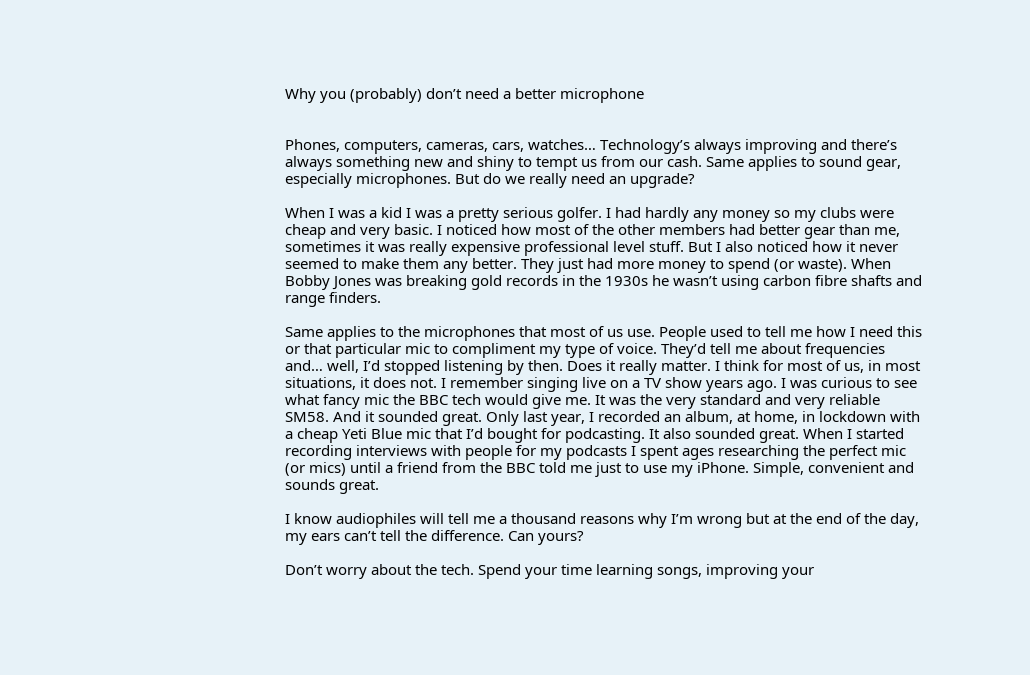Why you (probably) don’t need a better microphone


Phones, computers, cameras, cars, watches… Technology’s always improving and there’s always something new and shiny to tempt us from our cash. Same applies to sound gear, especially microphones. But do we really need an upgrade?

When I was a kid I was a pretty serious golfer. I had hardly any money so my clubs were cheap and very basic. I noticed how most of the other members had better gear than me, sometimes it was really expensive professional level stuff. But I also noticed how it never seemed to make them any better. They just had more money to spend (or waste). When Bobby Jones was breaking gold records in the 1930s he wasn’t using carbon fibre shafts and range finders.

Same applies to the microphones that most of us use. People used to tell me how I need this or that particular mic to compliment my type of voice. They’d tell me about frequencies and… well, I’d stopped listening by then. Does it really matter. I think for most of us, in most situations, it does not. I remember singing live on a TV show years ago. I was curious to see what fancy mic the BBC tech would give me. It was the very standard and very reliable SM58. And it sounded great. Only last year, I recorded an album, at home, in lockdown with a cheap Yeti Blue mic that I’d bought for podcasting. It also sounded great. When I started recording interviews with people for my podcasts I spent ages researching the perfect mic (or mics) until a friend from the BBC told me just to use my iPhone. Simple, convenient and sounds great.

I know audiophiles will tell me a thousand reasons why I’m wrong but at the end of the day, my ears can’t tell the difference. Can yours?

Don’t worry about the tech. Spend your time learning songs, improving your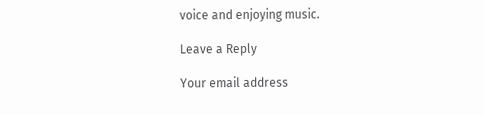voice and enjoying music.

Leave a Reply

Your email address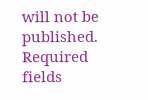will not be published. Required fields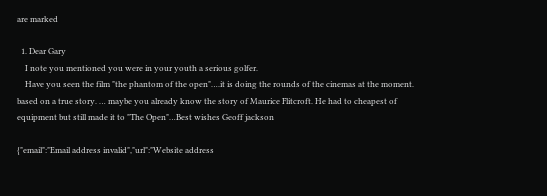are marked

  1. Dear Gary
    I note you mentioned you were in your youth a serious golfer.
    Have you seen the film "the phantom of the open"….it is doing the rounds of the cinemas at the moment. based on a true story. … maybe you already know the story of Maurice Flitcroft. He had to cheapest of equipment but still made it to "The Open"…Best wishes Geoff jackson

{"email":"Email address invalid","url":"Website address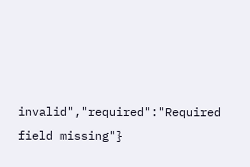invalid","required":"Required field missing"}